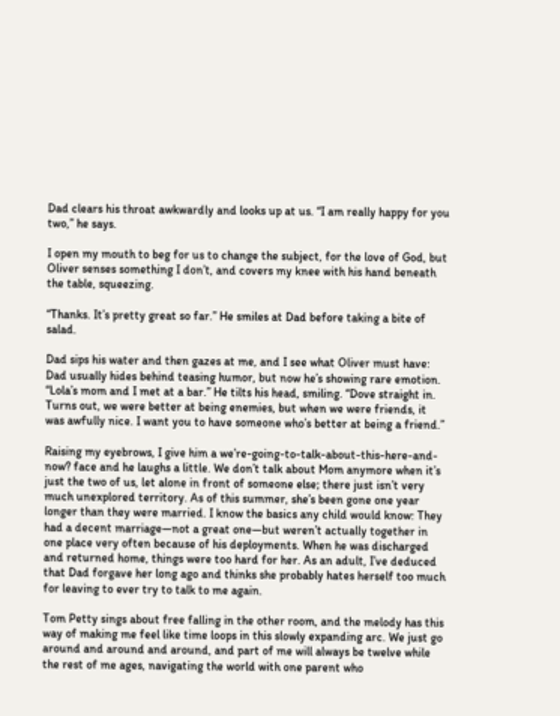Dad clears his throat awkwardly and looks up at us. “I am really happy for you two,” he says.

I open my mouth to beg for us to change the subject, for the love of God, but Oliver senses something I don’t, and covers my knee with his hand beneath the table, squeezing.

“Thanks. It’s pretty great so far.” He smiles at Dad before taking a bite of salad.

Dad sips his water and then gazes at me, and I see what Oliver must have: Dad usually hides behind teasing humor, but now he’s showing rare emotion. “Lola’s mom and I met at a bar.” He tilts his head, smiling. “Dove straight in. Turns out, we were better at being enemies, but when we were friends, it was awfully nice. I want you to have someone who’s better at being a friend.”

Raising my eyebrows, I give him a we’re-going-to-talk-about-this-here-and-now? face and he laughs a little. We don’t talk about Mom anymore when it’s just the two of us, let alone in front of someone else; there just isn’t very much unexplored territory. As of this summer, she’s been gone one year longer than they were married. I know the basics any child would know: They had a decent marriage—not a great one—but weren’t actually together in one place very often because of his deployments. When he was discharged and returned home, things were too hard for her. As an adult, I’ve deduced that Dad forgave her long ago and thinks she probably hates herself too much for leaving to ever try to talk to me again.

Tom Petty sings about free falling in the other room, and the melody has this way of making me feel like time loops in this slowly expanding arc. We just go around and around and around, and part of me will always be twelve while the rest of me ages, navigating the world with one parent who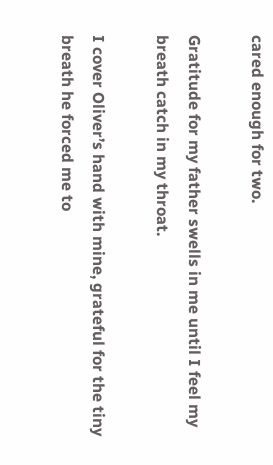cared enough for two.

Gratitude for my father swells in me until I feel my breath catch in my throat.

I cover Oliver’s hand with mine, grateful for the tiny breath he forced me to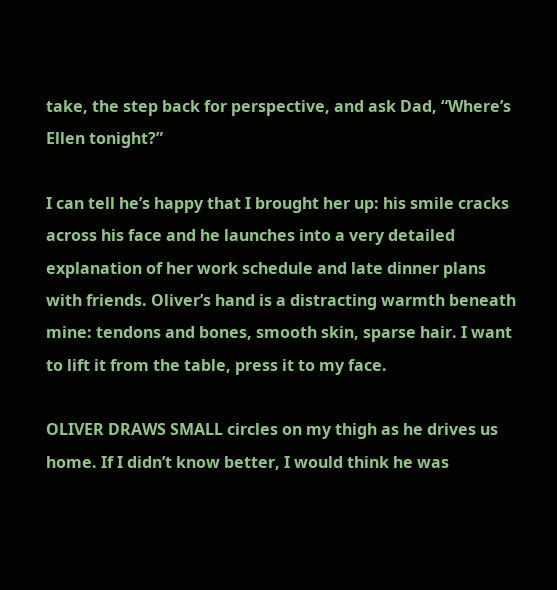take, the step back for perspective, and ask Dad, “Where’s Ellen tonight?”

I can tell he’s happy that I brought her up: his smile cracks across his face and he launches into a very detailed explanation of her work schedule and late dinner plans with friends. Oliver’s hand is a distracting warmth beneath mine: tendons and bones, smooth skin, sparse hair. I want to lift it from the table, press it to my face.

OLIVER DRAWS SMALL circles on my thigh as he drives us home. If I didn’t know better, I would think he was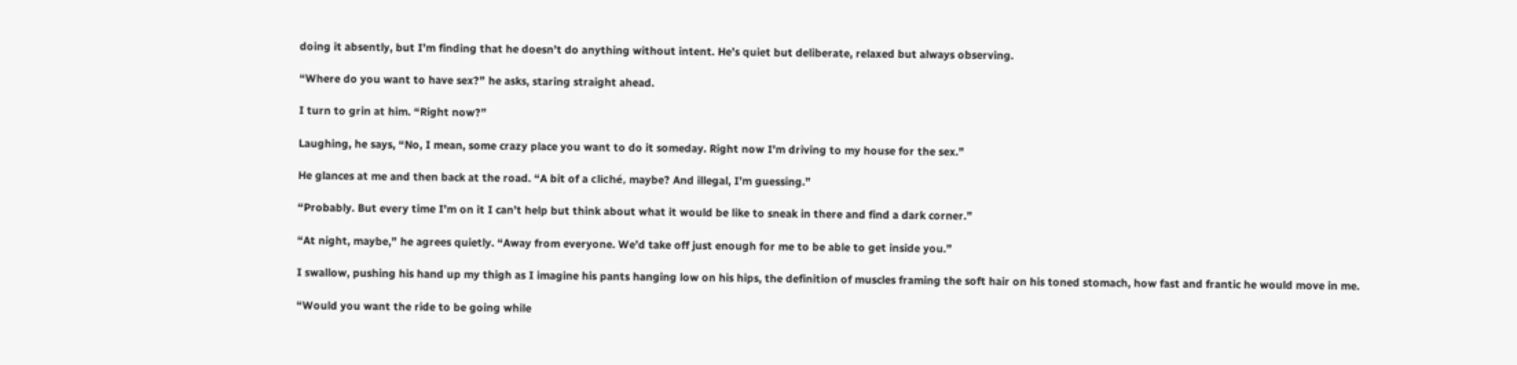doing it absently, but I’m finding that he doesn’t do anything without intent. He’s quiet but deliberate, relaxed but always observing.

“Where do you want to have sex?” he asks, staring straight ahead.

I turn to grin at him. “Right now?”

Laughing, he says, “No, I mean, some crazy place you want to do it someday. Right now I’m driving to my house for the sex.”

He glances at me and then back at the road. “A bit of a cliché, maybe? And illegal, I’m guessing.”

“Probably. But every time I’m on it I can’t help but think about what it would be like to sneak in there and find a dark corner.”

“At night, maybe,” he agrees quietly. “Away from everyone. We’d take off just enough for me to be able to get inside you.”

I swallow, pushing his hand up my thigh as I imagine his pants hanging low on his hips, the definition of muscles framing the soft hair on his toned stomach, how fast and frantic he would move in me.

“Would you want the ride to be going while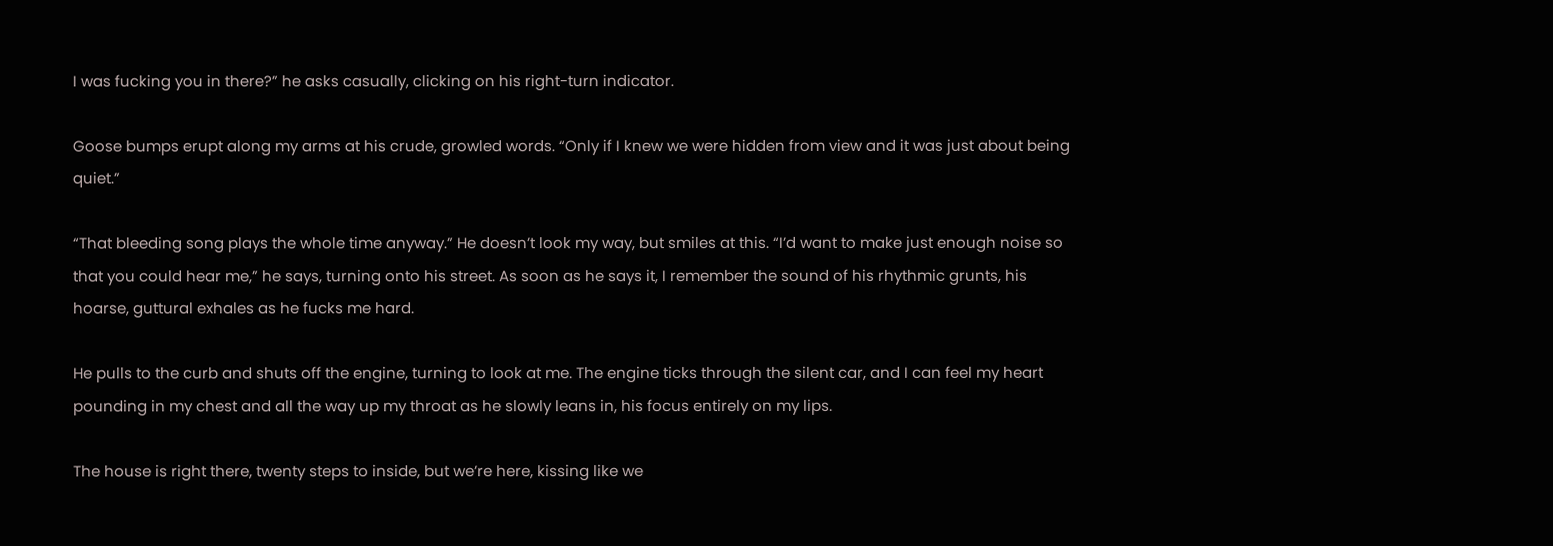I was fucking you in there?” he asks casually, clicking on his right-turn indicator.

Goose bumps erupt along my arms at his crude, growled words. “Only if I knew we were hidden from view and it was just about being quiet.”

“That bleeding song plays the whole time anyway.” He doesn’t look my way, but smiles at this. “I’d want to make just enough noise so that you could hear me,” he says, turning onto his street. As soon as he says it, I remember the sound of his rhythmic grunts, his hoarse, guttural exhales as he fucks me hard.

He pulls to the curb and shuts off the engine, turning to look at me. The engine ticks through the silent car, and I can feel my heart pounding in my chest and all the way up my throat as he slowly leans in, his focus entirely on my lips.

The house is right there, twenty steps to inside, but we’re here, kissing like we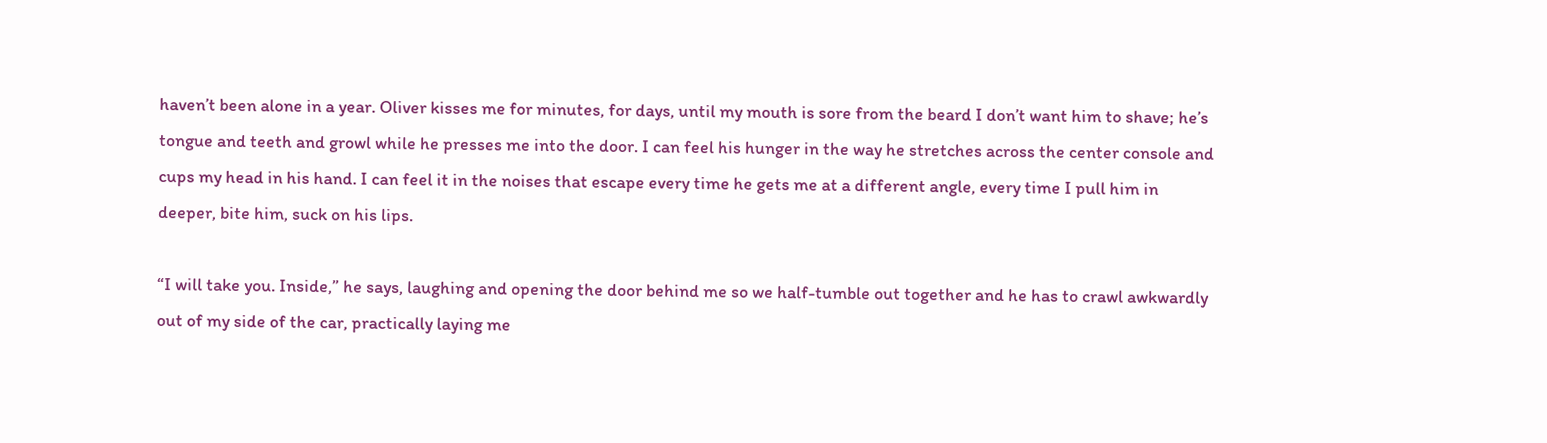haven’t been alone in a year. Oliver kisses me for minutes, for days, until my mouth is sore from the beard I don’t want him to shave; he’s tongue and teeth and growl while he presses me into the door. I can feel his hunger in the way he stretches across the center console and cups my head in his hand. I can feel it in the noises that escape every time he gets me at a different angle, every time I pull him in deeper, bite him, suck on his lips.

“I will take you. Inside,” he says, laughing and opening the door behind me so we half-tumble out together and he has to crawl awkwardly out of my side of the car, practically laying me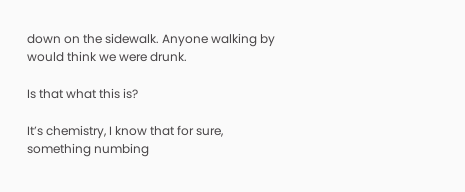down on the sidewalk. Anyone walking by would think we were drunk.

Is that what this is?

It’s chemistry, I know that for sure, something numbing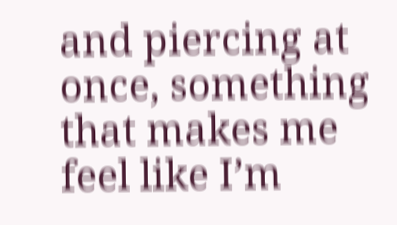and piercing at once, something that makes me feel like I’m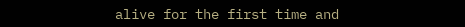alive for the first time and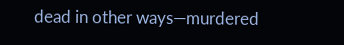dead in other ways—murdered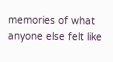memories of what anyone else felt like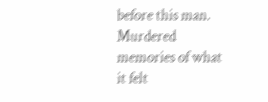before this man. Murdered memories of what it felt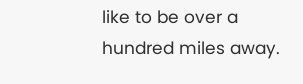like to be over a hundred miles away.